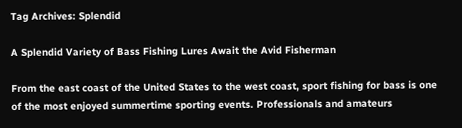Tag Archives: Splendid

A Splendid Variety of Bass Fishing Lures Await the Avid Fisherman

From the east coast of the United States to the west coast, sport fishing for bass is one of the most enjoyed summertime sporting events. Professionals and amateurs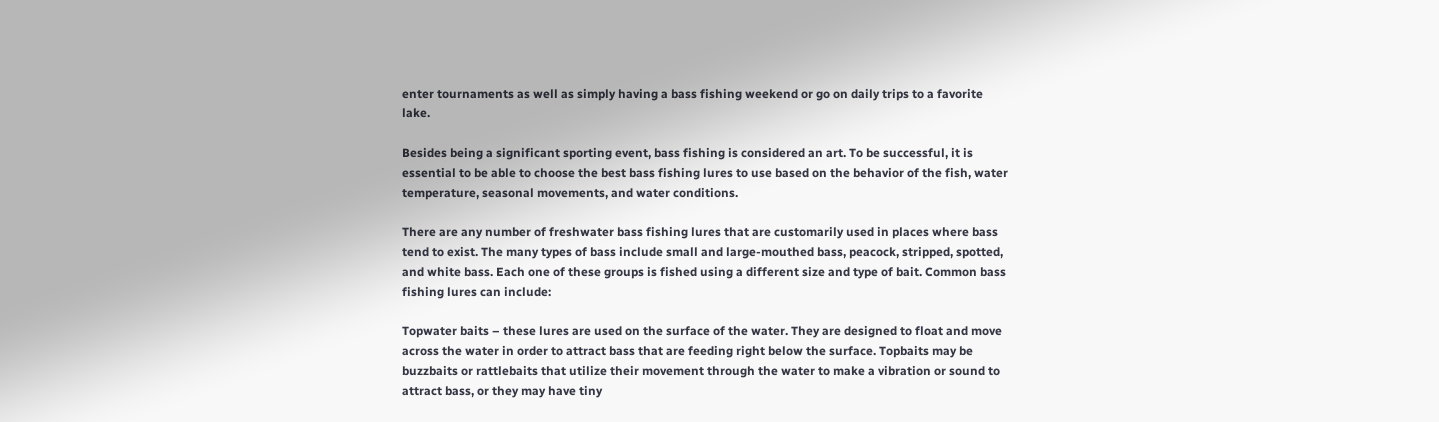enter tournaments as well as simply having a bass fishing weekend or go on daily trips to a favorite lake.

Besides being a significant sporting event, bass fishing is considered an art. To be successful, it is essential to be able to choose the best bass fishing lures to use based on the behavior of the fish, water temperature, seasonal movements, and water conditions.

There are any number of freshwater bass fishing lures that are customarily used in places where bass tend to exist. The many types of bass include small and large-mouthed bass, peacock, stripped, spotted, and white bass. Each one of these groups is fished using a different size and type of bait. Common bass fishing lures can include:

Topwater baits – these lures are used on the surface of the water. They are designed to float and move across the water in order to attract bass that are feeding right below the surface. Topbaits may be buzzbaits or rattlebaits that utilize their movement through the water to make a vibration or sound to attract bass, or they may have tiny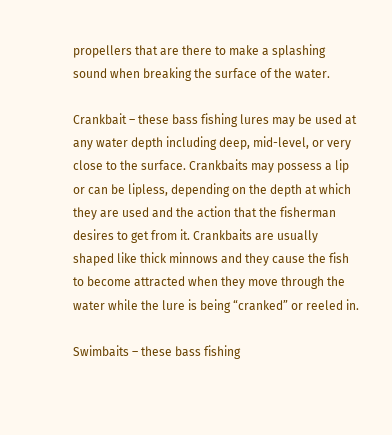propellers that are there to make a splashing sound when breaking the surface of the water.

Crankbait – these bass fishing lures may be used at any water depth including deep, mid-level, or very close to the surface. Crankbaits may possess a lip or can be lipless, depending on the depth at which they are used and the action that the fisherman desires to get from it. Crankbaits are usually shaped like thick minnows and they cause the fish to become attracted when they move through the water while the lure is being “cranked” or reeled in.

Swimbaits – these bass fishing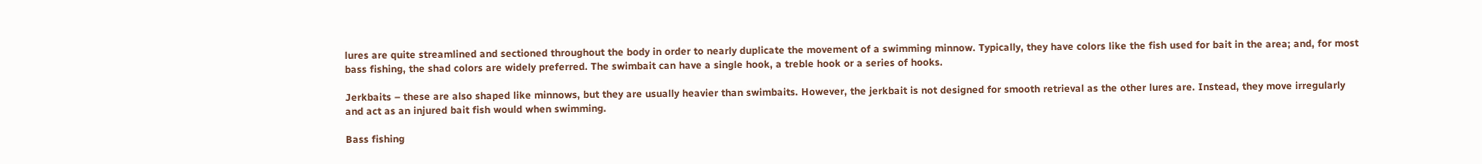lures are quite streamlined and sectioned throughout the body in order to nearly duplicate the movement of a swimming minnow. Typically, they have colors like the fish used for bait in the area; and, for most bass fishing, the shad colors are widely preferred. The swimbait can have a single hook, a treble hook or a series of hooks.

Jerkbaits – these are also shaped like minnows, but they are usually heavier than swimbaits. However, the jerkbait is not designed for smooth retrieval as the other lures are. Instead, they move irregularly and act as an injured bait fish would when swimming.

Bass fishing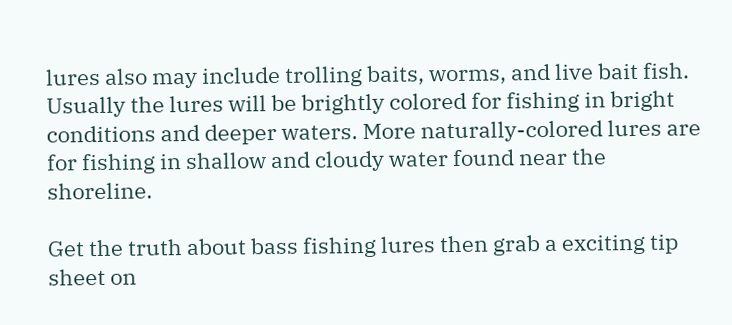lures also may include trolling baits, worms, and live bait fish. Usually the lures will be brightly colored for fishing in bright conditions and deeper waters. More naturally-colored lures are for fishing in shallow and cloudy water found near the shoreline.

Get the truth about bass fishing lures then grab a exciting tip sheet on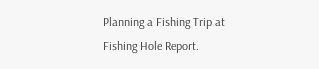Planning a Fishing Trip at Fishing Hole Report.